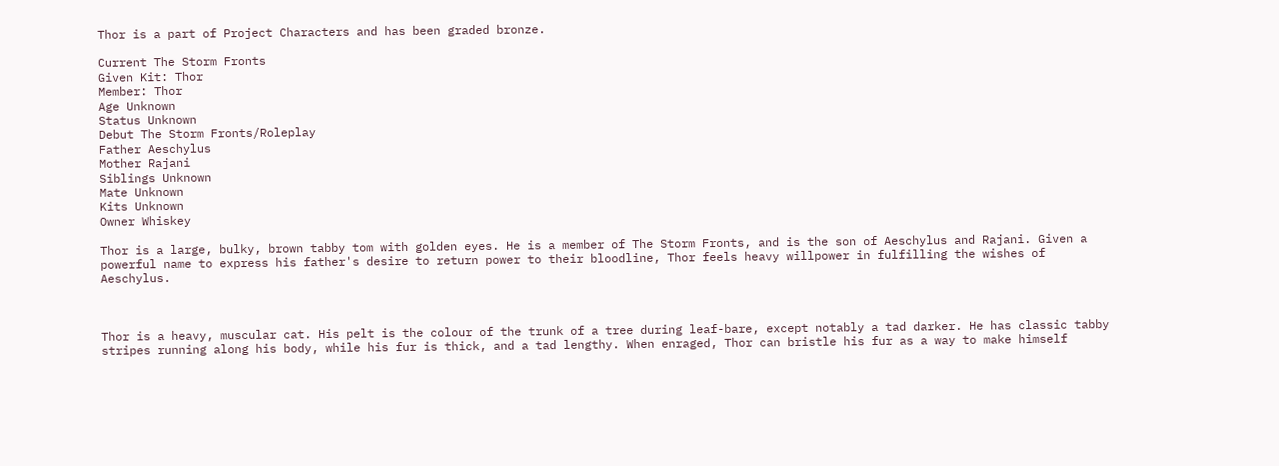Thor is a part of Project Characters and has been graded bronze.

Current The Storm Fronts
Given Kit: Thor
Member: Thor
Age Unknown
Status Unknown
Debut The Storm Fronts/Roleplay
Father Aeschylus
Mother Rajani
Siblings Unknown
Mate Unknown
Kits Unknown
Owner Whiskey

Thor is a large, bulky, brown tabby tom with golden eyes. He is a member of The Storm Fronts, and is the son of Aeschylus and Rajani. Given a powerful name to express his father's desire to return power to their bloodline, Thor feels heavy willpower in fulfilling the wishes of Aeschylus.



Thor is a heavy, muscular cat. His pelt is the colour of the trunk of a tree during leaf-bare, except notably a tad darker. He has classic tabby stripes running along his body, while his fur is thick, and a tad lengthy. When enraged, Thor can bristle his fur as a way to make himself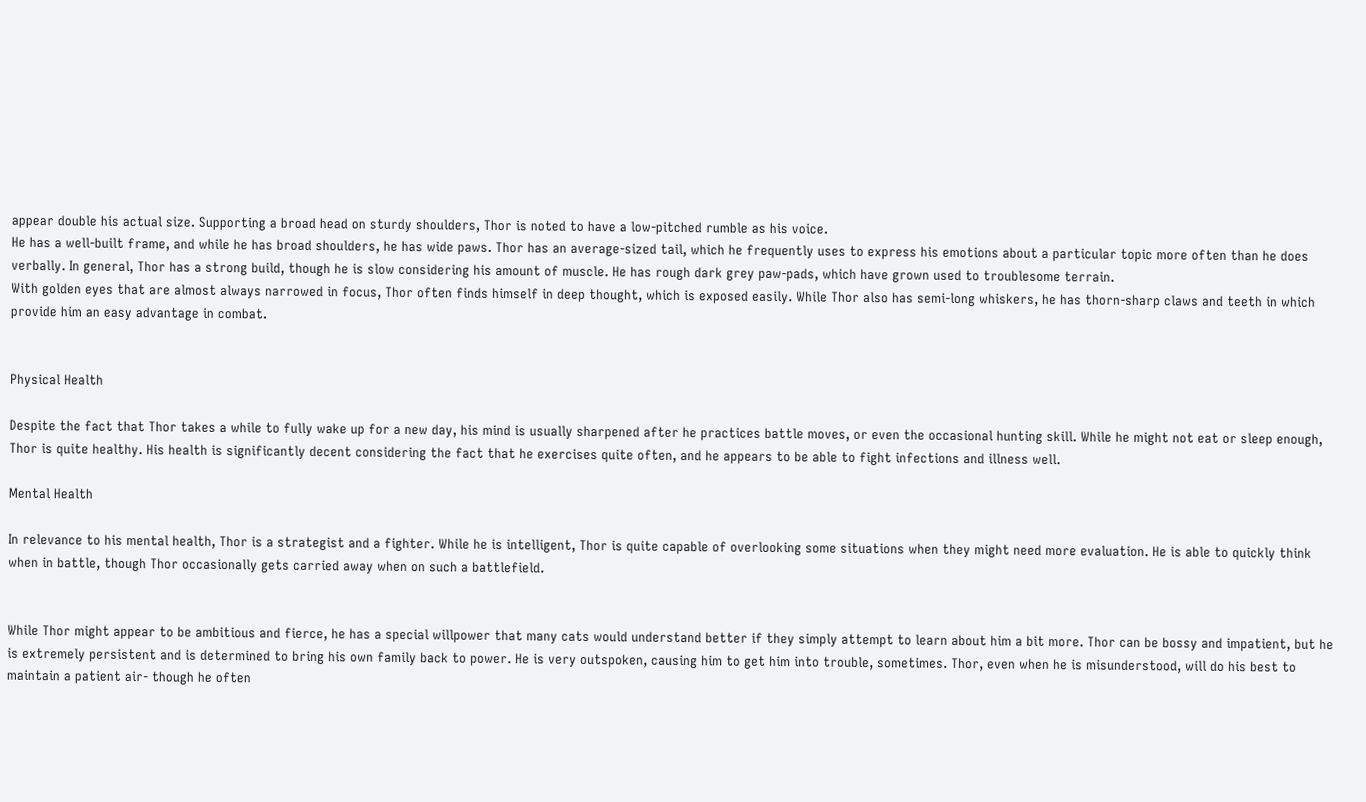appear double his actual size. Supporting a broad head on sturdy shoulders, Thor is noted to have a low-pitched rumble as his voice.
He has a well-built frame, and while he has broad shoulders, he has wide paws. Thor has an average-sized tail, which he frequently uses to express his emotions about a particular topic more often than he does verbally. In general, Thor has a strong build, though he is slow considering his amount of muscle. He has rough dark grey paw-pads, which have grown used to troublesome terrain.
With golden eyes that are almost always narrowed in focus, Thor often finds himself in deep thought, which is exposed easily. While Thor also has semi-long whiskers, he has thorn-sharp claws and teeth in which provide him an easy advantage in combat.


Physical Health

Despite the fact that Thor takes a while to fully wake up for a new day, his mind is usually sharpened after he practices battle moves, or even the occasional hunting skill. While he might not eat or sleep enough, Thor is quite healthy. His health is significantly decent considering the fact that he exercises quite often, and he appears to be able to fight infections and illness well.

Mental Health

In relevance to his mental health, Thor is a strategist and a fighter. While he is intelligent, Thor is quite capable of overlooking some situations when they might need more evaluation. He is able to quickly think when in battle, though Thor occasionally gets carried away when on such a battlefield.


While Thor might appear to be ambitious and fierce, he has a special willpower that many cats would understand better if they simply attempt to learn about him a bit more. Thor can be bossy and impatient, but he is extremely persistent and is determined to bring his own family back to power. He is very outspoken, causing him to get him into trouble, sometimes. Thor, even when he is misunderstood, will do his best to maintain a patient air- though he often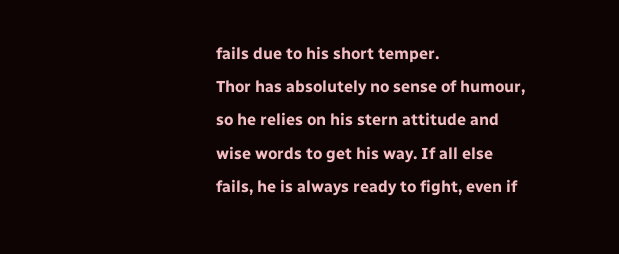fails due to his short temper.
Thor has absolutely no sense of humour, so he relies on his stern attitude and wise words to get his way. If all else fails, he is always ready to fight, even if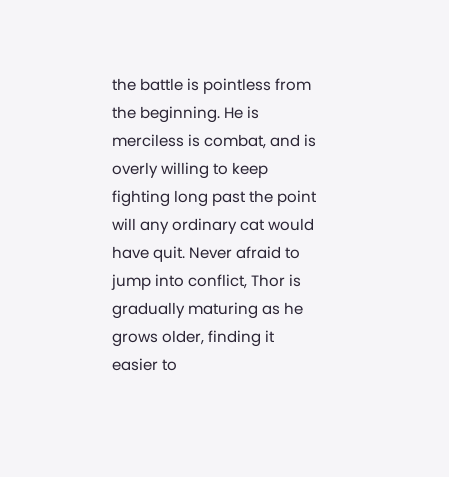the battle is pointless from the beginning. He is merciless is combat, and is overly willing to keep fighting long past the point will any ordinary cat would have quit. Never afraid to jump into conflict, Thor is gradually maturing as he grows older, finding it easier to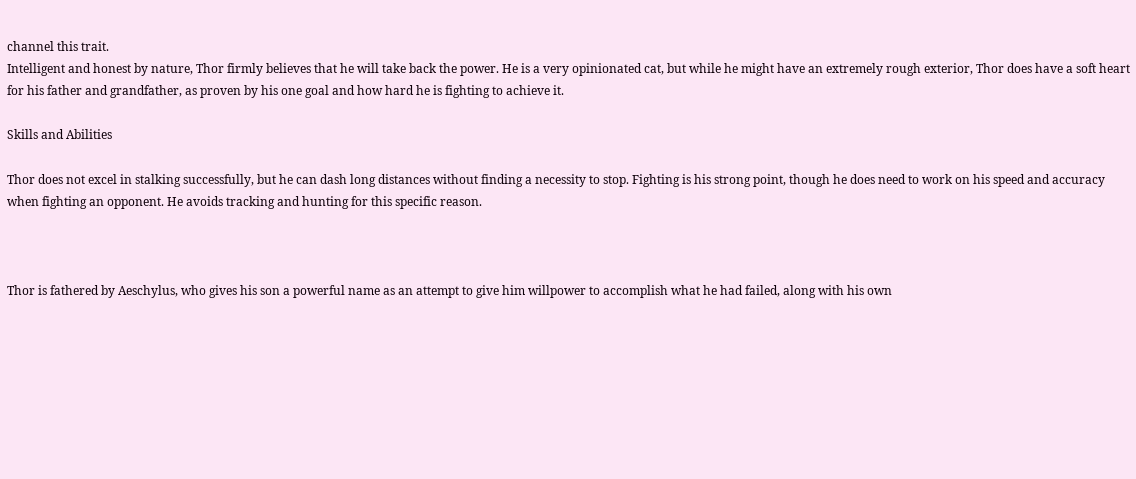channel this trait.
Intelligent and honest by nature, Thor firmly believes that he will take back the power. He is a very opinionated cat, but while he might have an extremely rough exterior, Thor does have a soft heart for his father and grandfather, as proven by his one goal and how hard he is fighting to achieve it.

Skills and Abilities

Thor does not excel in stalking successfully, but he can dash long distances without finding a necessity to stop. Fighting is his strong point, though he does need to work on his speed and accuracy when fighting an opponent. He avoids tracking and hunting for this specific reason.



Thor is fathered by Aeschylus, who gives his son a powerful name as an attempt to give him willpower to accomplish what he had failed, along with his own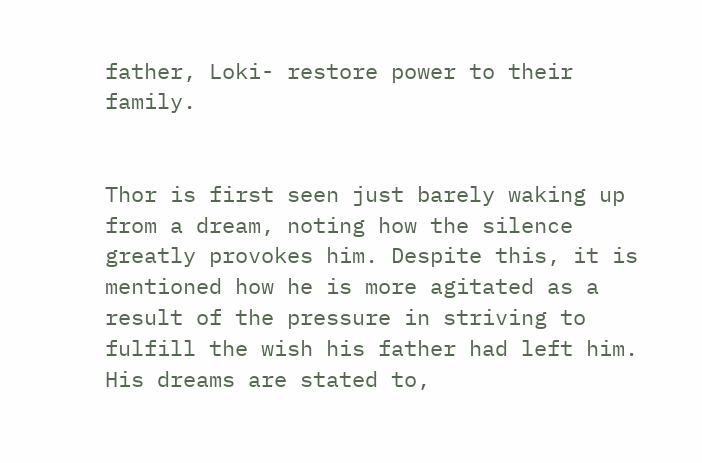father, Loki- restore power to their family.


Thor is first seen just barely waking up from a dream, noting how the silence greatly provokes him. Despite this, it is mentioned how he is more agitated as a result of the pressure in striving to fulfill the wish his father had left him. His dreams are stated to,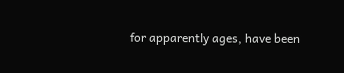for apparently ages, have been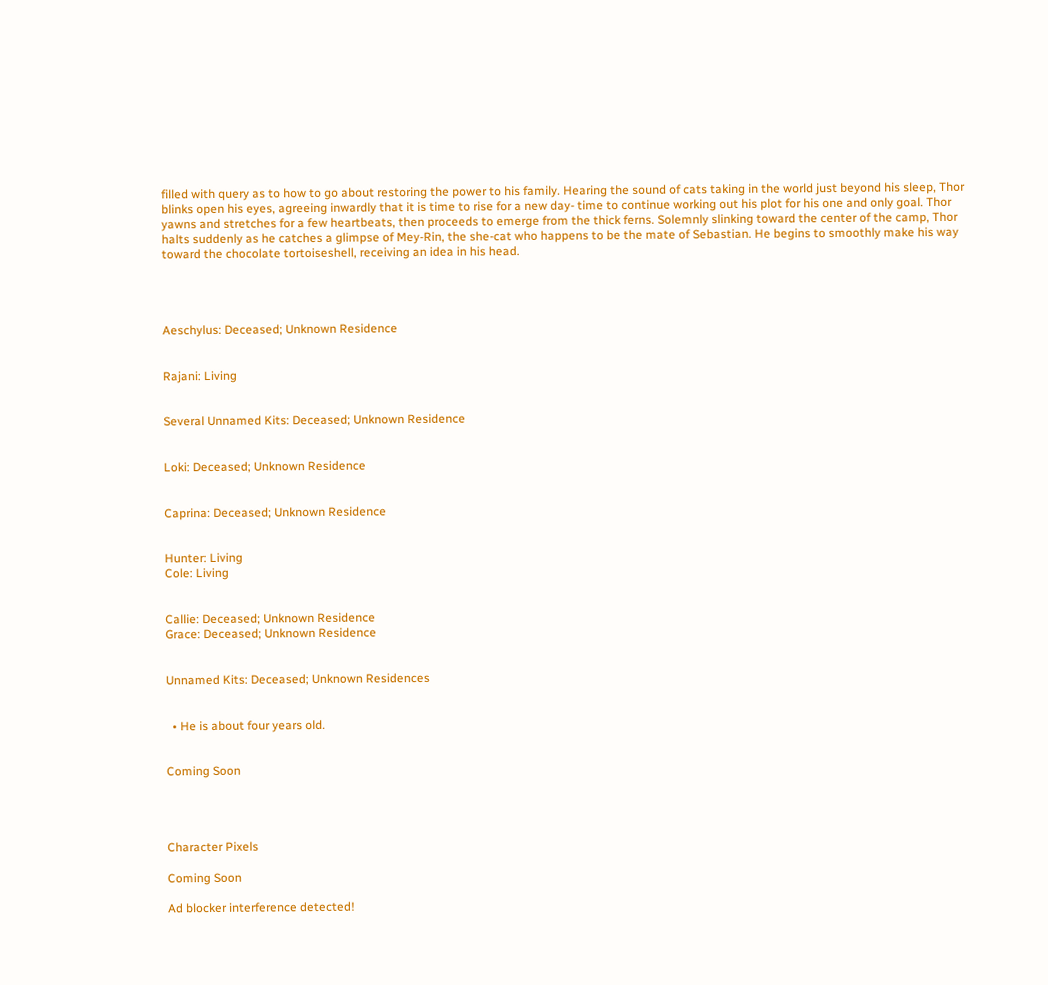filled with query as to how to go about restoring the power to his family. Hearing the sound of cats taking in the world just beyond his sleep, Thor blinks open his eyes, agreeing inwardly that it is time to rise for a new day- time to continue working out his plot for his one and only goal. Thor yawns and stretches for a few heartbeats, then proceeds to emerge from the thick ferns. Solemnly slinking toward the center of the camp, Thor halts suddenly as he catches a glimpse of Mey-Rin, the she-cat who happens to be the mate of Sebastian. He begins to smoothly make his way toward the chocolate tortoiseshell, receiving an idea in his head.




Aeschylus: Deceased; Unknown Residence


Rajani: Living


Several Unnamed Kits: Deceased; Unknown Residence


Loki: Deceased; Unknown Residence


Caprina: Deceased; Unknown Residence


Hunter: Living
Cole: Living


Callie: Deceased; Unknown Residence
Grace: Deceased; Unknown Residence


Unnamed Kits: Deceased; Unknown Residences


  • He is about four years old.


Coming Soon




Character Pixels

Coming Soon

Ad blocker interference detected!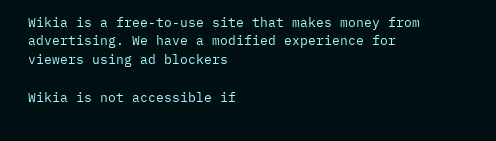Wikia is a free-to-use site that makes money from advertising. We have a modified experience for viewers using ad blockers

Wikia is not accessible if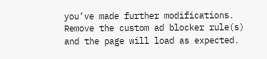you’ve made further modifications. Remove the custom ad blocker rule(s) and the page will load as expected.